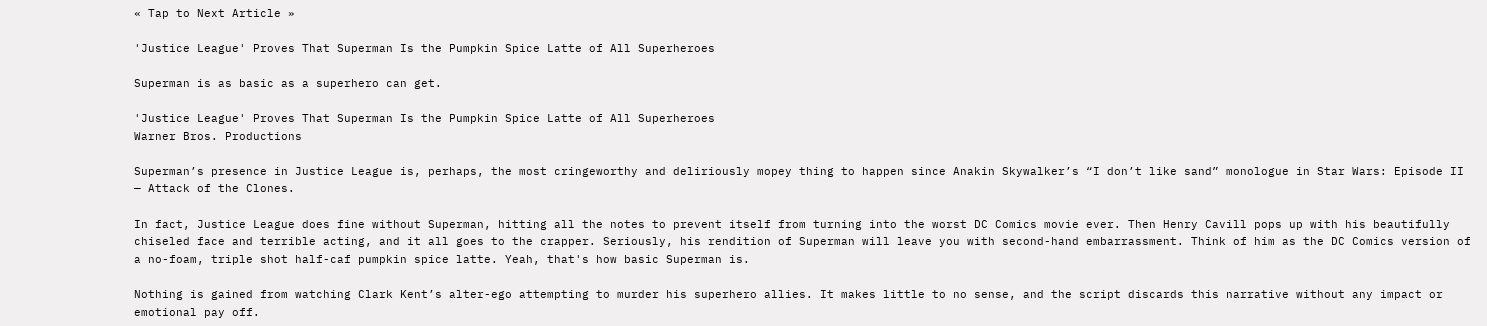« Tap to Next Article »

'Justice League' Proves That Superman Is the Pumpkin Spice Latte of All Superheroes

Superman is as basic as a superhero can get.

'Justice League' Proves That Superman Is the Pumpkin Spice Latte of All Superheroes
Warner Bros. Productions

Superman’s presence in Justice League is, perhaps, the most cringeworthy and deliriously mopey thing to happen since Anakin Skywalker’s “I don’t like sand” monologue in Star Wars: Episode II — Attack of the Clones.

In fact, Justice League does fine without Superman, hitting all the notes to prevent itself from turning into the worst DC Comics movie ever. Then Henry Cavill pops up with his beautifully chiseled face and terrible acting, and it all goes to the crapper. Seriously, his rendition of Superman will leave you with second-hand embarrassment. Think of him as the DC Comics version of a no-foam, triple shot half-caf pumpkin spice latte. Yeah, that's how basic Superman is.

Nothing is gained from watching Clark Kent’s alter-ego attempting to murder his superhero allies. It makes little to no sense, and the script discards this narrative without any impact or emotional pay off.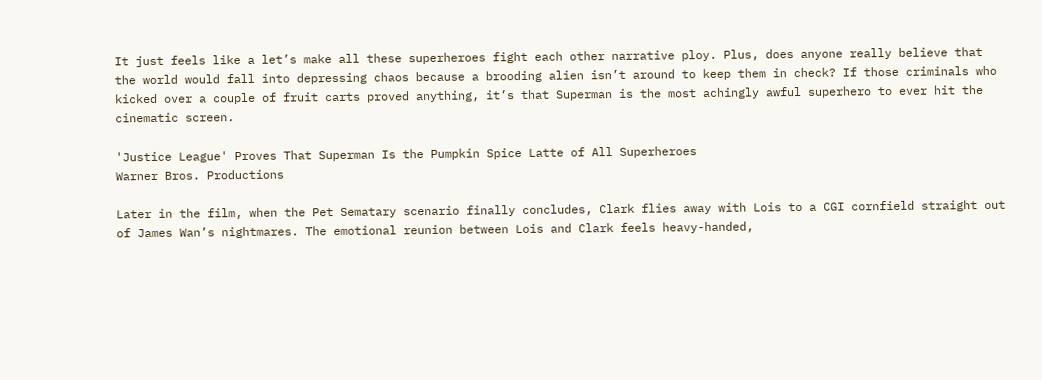It just feels like a let’s make all these superheroes fight each other narrative ploy. Plus, does anyone really believe that the world would fall into depressing chaos because a brooding alien isn’t around to keep them in check? If those criminals who kicked over a couple of fruit carts proved anything, it’s that Superman is the most achingly awful superhero to ever hit the cinematic screen.

'Justice League' Proves That Superman Is the Pumpkin Spice Latte of All Superheroes
Warner Bros. Productions

Later in the film, when the Pet Sematary scenario finally concludes, Clark flies away with Lois to a CGI cornfield straight out of James Wan’s nightmares. The emotional reunion between Lois and Clark feels heavy-handed,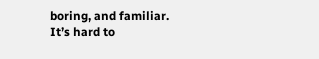boring, and familiar. It’s hard to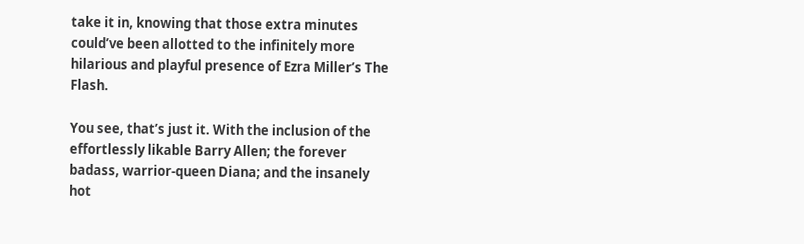take it in, knowing that those extra minutes could’ve been allotted to the infinitely more hilarious and playful presence of Ezra Miller’s The Flash.

You see, that’s just it. With the inclusion of the effortlessly likable Barry Allen; the forever badass, warrior-queen Diana; and the insanely hot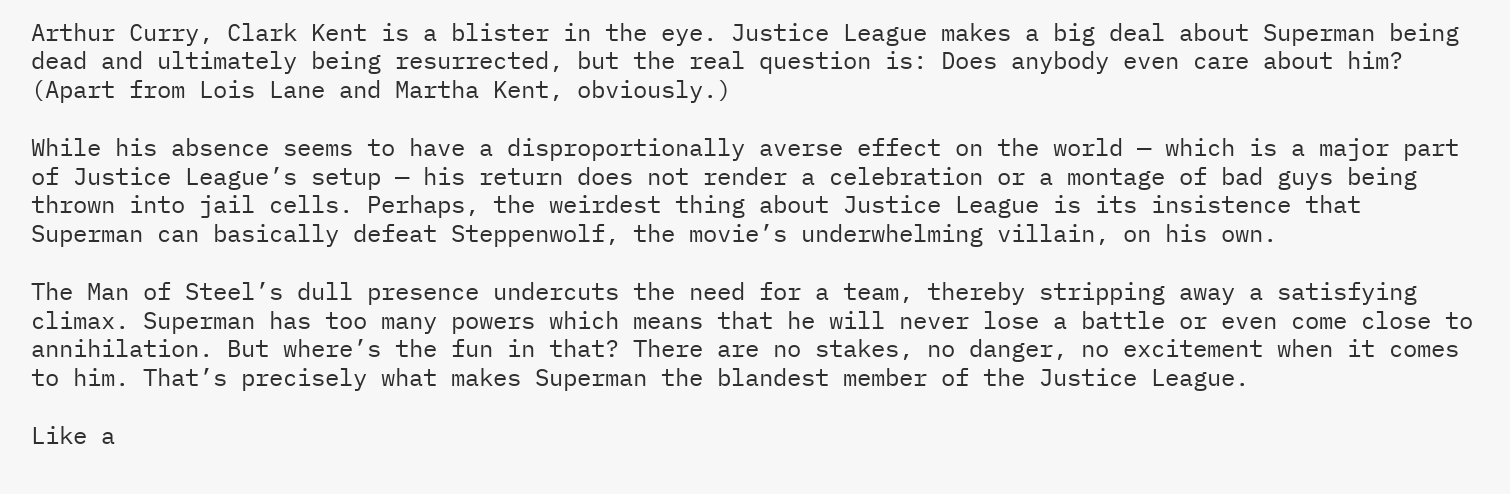Arthur Curry, Clark Kent is a blister in the eye. Justice League makes a big deal about Superman being dead and ultimately being resurrected, but the real question is: Does anybody even care about him? (Apart from Lois Lane and Martha Kent, obviously.)

While his absence seems to have a disproportionally averse effect on the world — which is a major part of Justice League’s setup — his return does not render a celebration or a montage of bad guys being thrown into jail cells. Perhaps, the weirdest thing about Justice League is its insistence that Superman can basically defeat Steppenwolf, the movie’s underwhelming villain, on his own.

The Man of Steel’s dull presence undercuts the need for a team, thereby stripping away a satisfying climax. Superman has too many powers which means that he will never lose a battle or even come close to annihilation. But where’s the fun in that? There are no stakes, no danger, no excitement when it comes to him. That’s precisely what makes Superman the blandest member of the Justice League.

Like a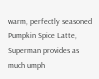warm, perfectly seasoned Pumpkin Spice Latte, Superman provides as much umph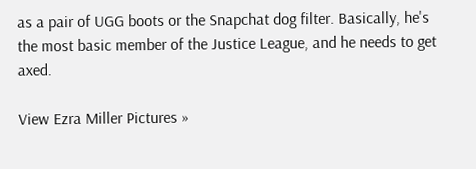as a pair of UGG boots or the Snapchat dog filter. Basically, he's the most basic member of the Justice League, and he needs to get axed.

View Ezra Miller Pictures »